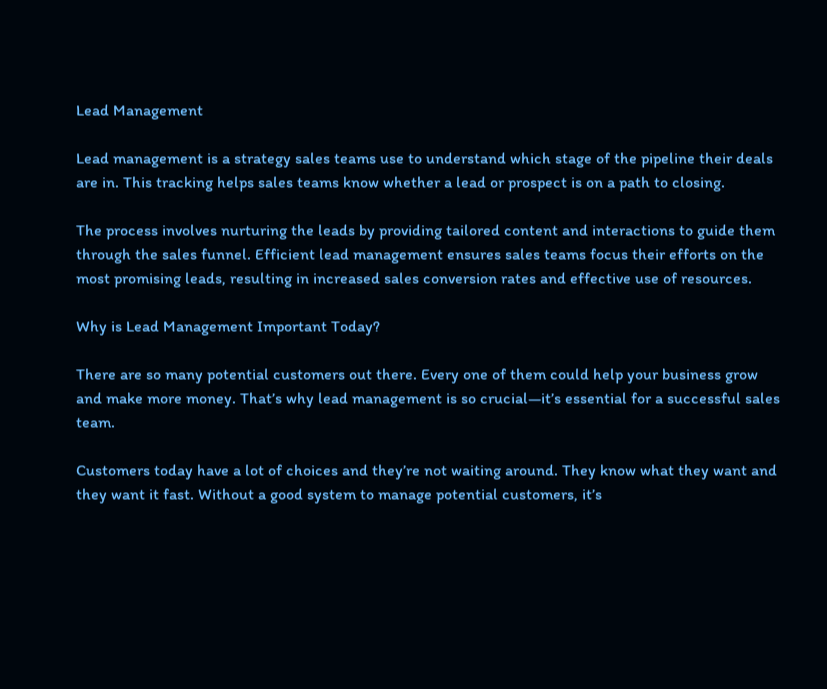Lead Management

Lead management is a strategy sales teams use to understand which stage of the pipeline their deals are in. This tracking helps sales teams know whether a lead or prospect is on a path to closing.

The process involves nurturing the leads by providing tailored content and interactions to guide them through the sales funnel. Efficient lead management ensures sales teams focus their efforts on the most promising leads, resulting in increased sales conversion rates and effective use of resources.

Why is Lead Management Important Today?

There are so many potential customers out there. Every one of them could help your business grow and make more money. That’s why lead management is so crucial—it’s essential for a successful sales team.

Customers today have a lot of choices and they’re not waiting around. They know what they want and they want it fast. Without a good system to manage potential customers, it’s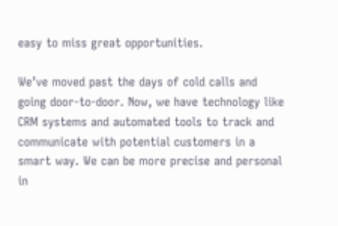easy to miss great opportunities.

We’ve moved past the days of cold calls and going door-to-door. Now, we have technology like CRM systems and automated tools to track and communicate with potential customers in a smart way. We can be more precise and personal in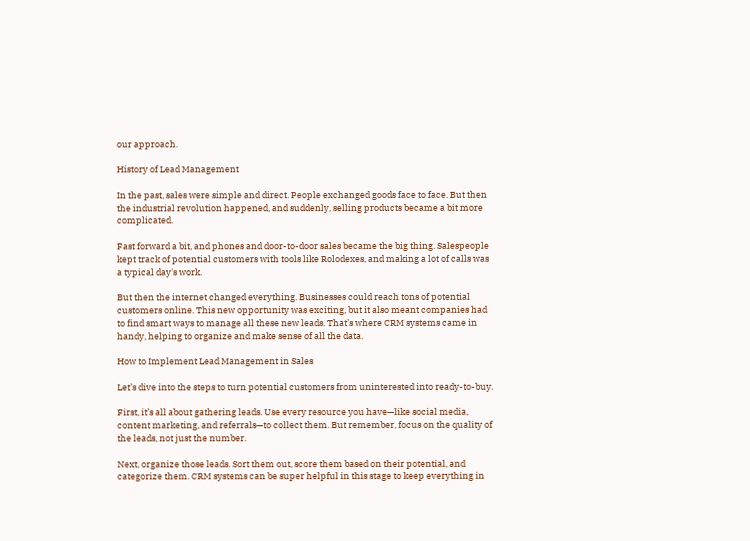our approach.

History of Lead Management

In the past, sales were simple and direct. People exchanged goods face to face. But then the industrial revolution happened, and suddenly, selling products became a bit more complicated.

Fast forward a bit, and phones and door-to-door sales became the big thing. Salespeople kept track of potential customers with tools like Rolodexes, and making a lot of calls was a typical day's work.

But then the internet changed everything. Businesses could reach tons of potential customers online. This new opportunity was exciting, but it also meant companies had to find smart ways to manage all these new leads. That’s where CRM systems came in handy, helping to organize and make sense of all the data.

How to Implement Lead Management in Sales

Let’s dive into the steps to turn potential customers from uninterested into ready-to-buy.

First, it’s all about gathering leads. Use every resource you have—like social media, content marketing, and referrals—to collect them. But remember, focus on the quality of the leads, not just the number.

Next, organize those leads. Sort them out, score them based on their potential, and categorize them. CRM systems can be super helpful in this stage to keep everything in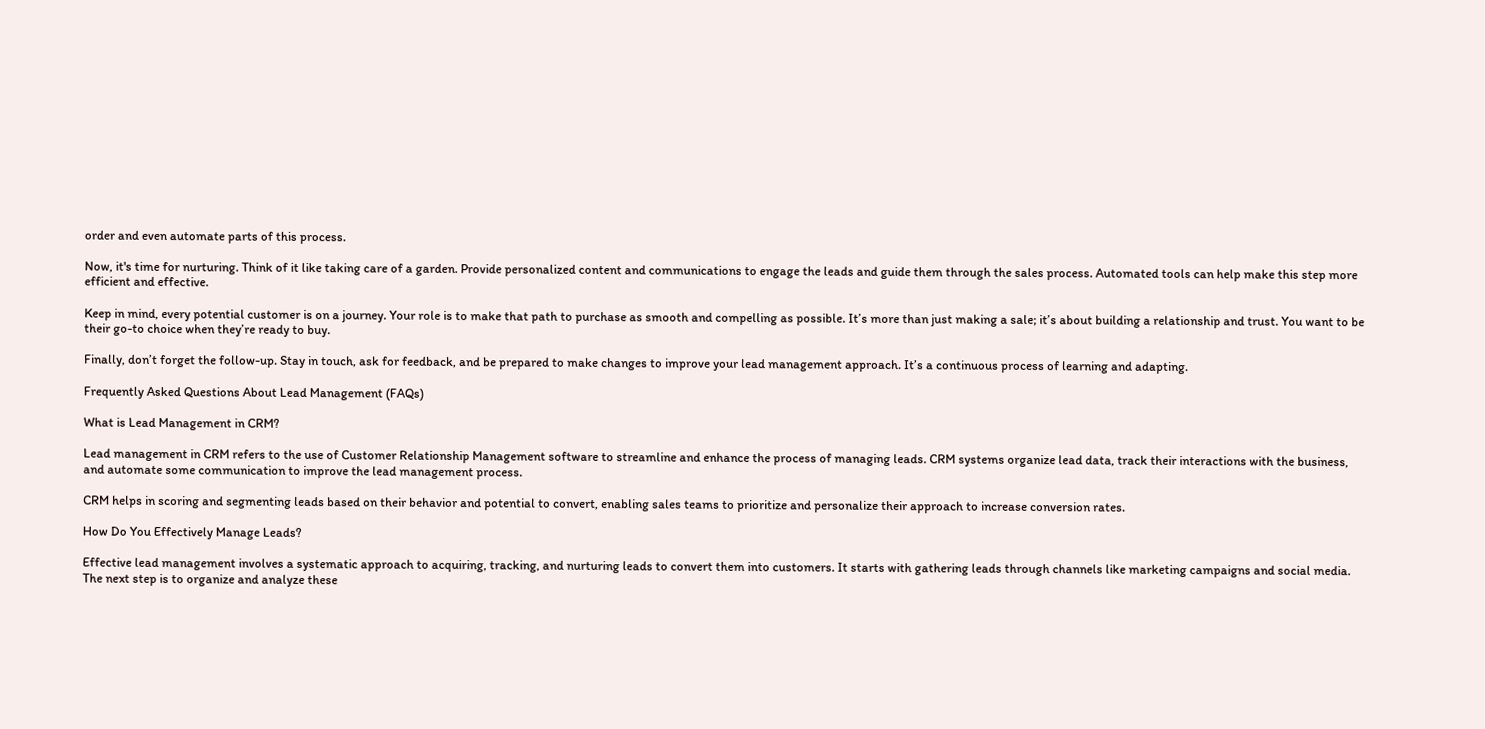order and even automate parts of this process.

Now, it's time for nurturing. Think of it like taking care of a garden. Provide personalized content and communications to engage the leads and guide them through the sales process. Automated tools can help make this step more efficient and effective.

Keep in mind, every potential customer is on a journey. Your role is to make that path to purchase as smooth and compelling as possible. It’s more than just making a sale; it’s about building a relationship and trust. You want to be their go-to choice when they’re ready to buy.

Finally, don’t forget the follow-up. Stay in touch, ask for feedback, and be prepared to make changes to improve your lead management approach. It’s a continuous process of learning and adapting.

Frequently Asked Questions About Lead Management (FAQs)

What is Lead Management in CRM?

Lead management in CRM refers to the use of Customer Relationship Management software to streamline and enhance the process of managing leads. CRM systems organize lead data, track their interactions with the business, and automate some communication to improve the lead management process.

CRM helps in scoring and segmenting leads based on their behavior and potential to convert, enabling sales teams to prioritize and personalize their approach to increase conversion rates.

How Do You Effectively Manage Leads?

Effective lead management involves a systematic approach to acquiring, tracking, and nurturing leads to convert them into customers. It starts with gathering leads through channels like marketing campaigns and social media. The next step is to organize and analyze these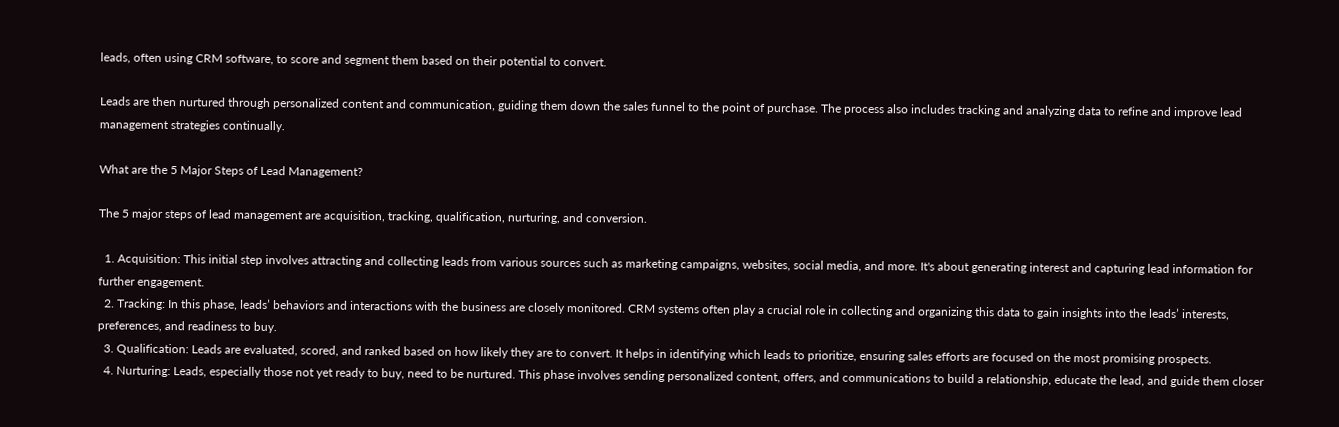leads, often using CRM software, to score and segment them based on their potential to convert.

Leads are then nurtured through personalized content and communication, guiding them down the sales funnel to the point of purchase. The process also includes tracking and analyzing data to refine and improve lead management strategies continually.

What are the 5 Major Steps of Lead Management?

The 5 major steps of lead management are acquisition, tracking, qualification, nurturing, and conversion.

  1. Acquisition: This initial step involves attracting and collecting leads from various sources such as marketing campaigns, websites, social media, and more. It's about generating interest and capturing lead information for further engagement.
  2. Tracking: In this phase, leads’ behaviors and interactions with the business are closely monitored. CRM systems often play a crucial role in collecting and organizing this data to gain insights into the leads’ interests, preferences, and readiness to buy.
  3. Qualification: Leads are evaluated, scored, and ranked based on how likely they are to convert. It helps in identifying which leads to prioritize, ensuring sales efforts are focused on the most promising prospects.
  4. Nurturing: Leads, especially those not yet ready to buy, need to be nurtured. This phase involves sending personalized content, offers, and communications to build a relationship, educate the lead, and guide them closer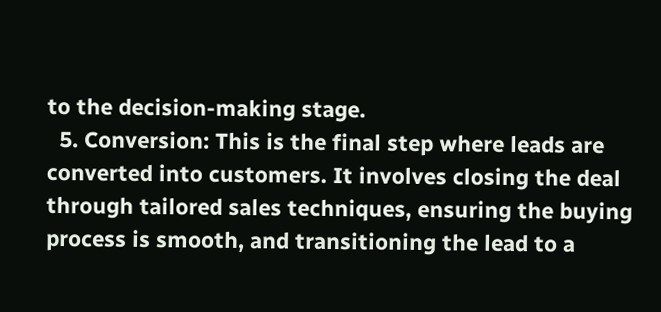to the decision-making stage.
  5. Conversion: This is the final step where leads are converted into customers. It involves closing the deal through tailored sales techniques, ensuring the buying process is smooth, and transitioning the lead to a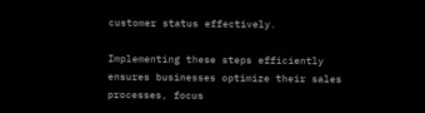customer status effectively.

Implementing these steps efficiently ensures businesses optimize their sales processes, focus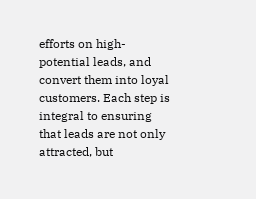efforts on high-potential leads, and convert them into loyal customers. Each step is integral to ensuring that leads are not only attracted, but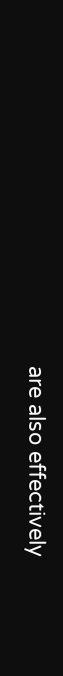are also effectively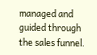managed and guided through the sales funnel.